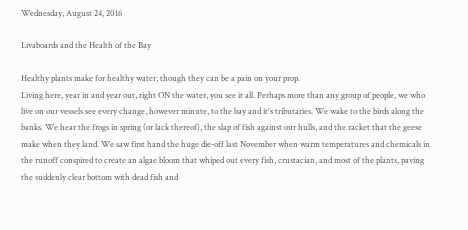Wednesday, August 24, 2016

Livaboards and the Health of the Bay

Healthy plants make for healthy water, though they can be a pain on your prop.
Living here, year in and year out, right ON the water, you see it all. Perhaps more than any group of people, we who live on our vessels see every change, however minute, to the bay and it's tributaries. We wake to the birds along the banks. We hear the frogs in spring (or lack thereof), the slap of fish against our hulls, and the racket that the geese make when they land. We saw first hand the huge die-off last November when warm temperatures and chemicals in the runoff conspired to create an algae bloom that whiped out every fish, crustacian, and most of the plants, paving the suddenly clear bottom with dead fish and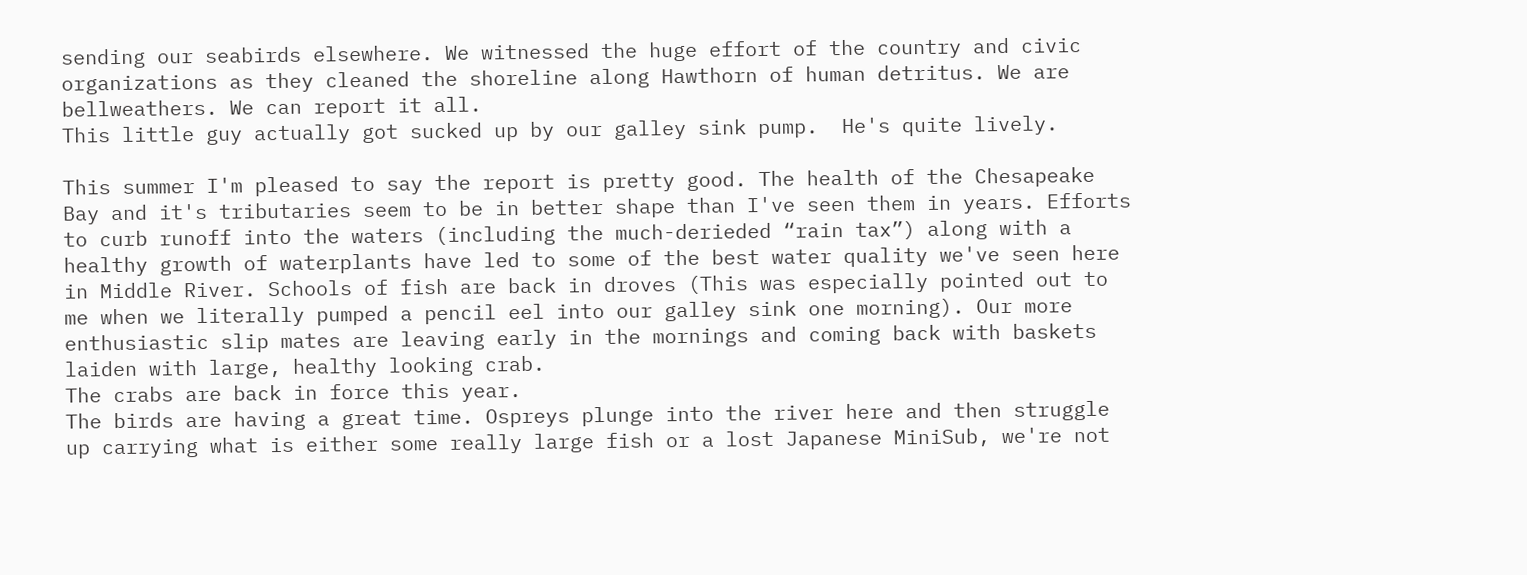sending our seabirds elsewhere. We witnessed the huge effort of the country and civic organizations as they cleaned the shoreline along Hawthorn of human detritus. We are bellweathers. We can report it all.
This little guy actually got sucked up by our galley sink pump.  He's quite lively.

This summer I'm pleased to say the report is pretty good. The health of the Chesapeake Bay and it's tributaries seem to be in better shape than I've seen them in years. Efforts to curb runoff into the waters (including the much-derieded “rain tax”) along with a healthy growth of waterplants have led to some of the best water quality we've seen here in Middle River. Schools of fish are back in droves (This was especially pointed out to me when we literally pumped a pencil eel into our galley sink one morning). Our more enthusiastic slip mates are leaving early in the mornings and coming back with baskets laiden with large, healthy looking crab.
The crabs are back in force this year.
The birds are having a great time. Ospreys plunge into the river here and then struggle up carrying what is either some really large fish or a lost Japanese MiniSub, we're not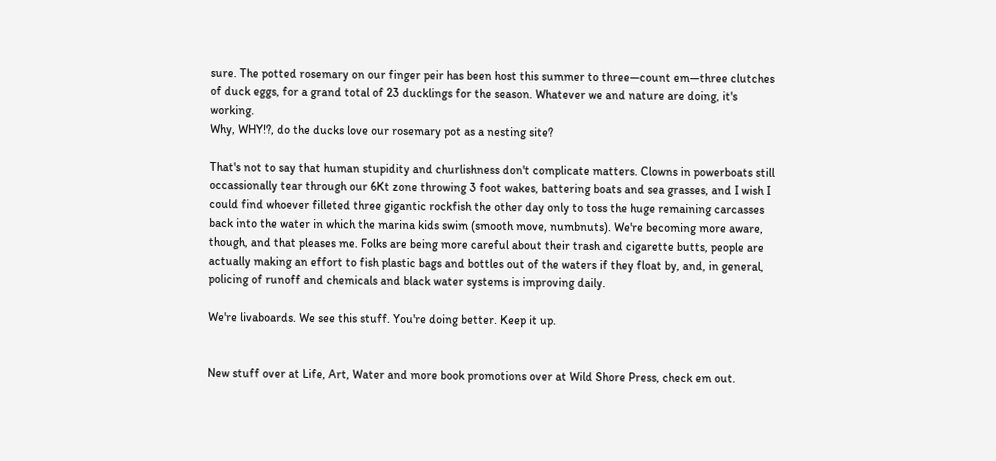sure. The potted rosemary on our finger peir has been host this summer to three—count em—three clutches of duck eggs, for a grand total of 23 ducklings for the season. Whatever we and nature are doing, it's working.
Why, WHY!?, do the ducks love our rosemary pot as a nesting site?

That's not to say that human stupidity and churlishness don't complicate matters. Clowns in powerboats still occassionally tear through our 6Kt zone throwing 3 foot wakes, battering boats and sea grasses, and I wish I could find whoever filleted three gigantic rockfish the other day only to toss the huge remaining carcasses back into the water in which the marina kids swim (smooth move, numbnuts). We're becoming more aware, though, and that pleases me. Folks are being more careful about their trash and cigarette butts, people are actually making an effort to fish plastic bags and bottles out of the waters if they float by, and, in general, policing of runoff and chemicals and black water systems is improving daily.

We're livaboards. We see this stuff. You're doing better. Keep it up.


New stuff over at Life, Art, Water and more book promotions over at Wild Shore Press, check em out.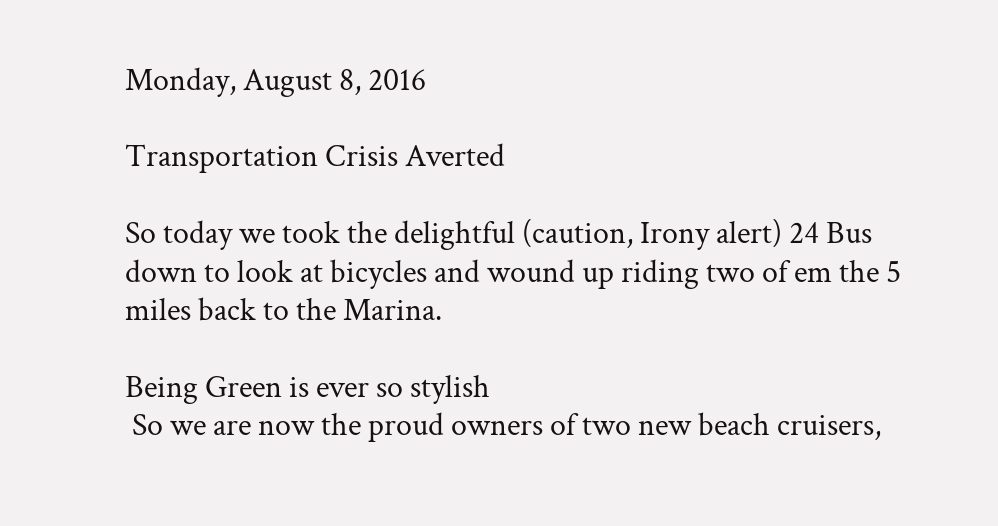Monday, August 8, 2016

Transportation Crisis Averted

So today we took the delightful (caution, Irony alert) 24 Bus down to look at bicycles and wound up riding two of em the 5 miles back to the Marina.

Being Green is ever so stylish
 So we are now the proud owners of two new beach cruisers,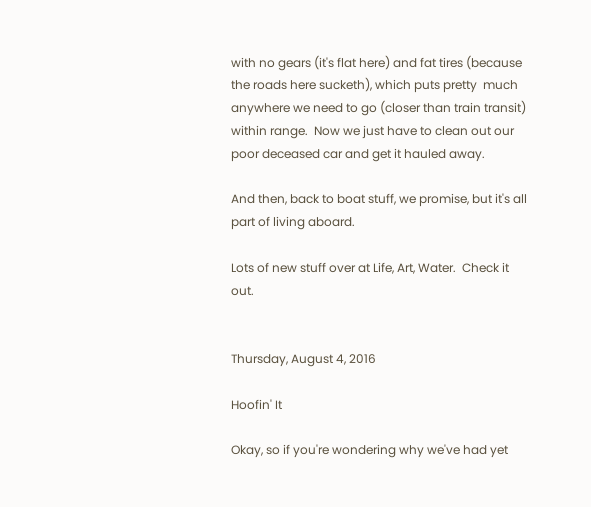with no gears (it's flat here) and fat tires (because the roads here sucketh), which puts pretty  much anywhere we need to go (closer than train transit) within range.  Now we just have to clean out our poor deceased car and get it hauled away.

And then, back to boat stuff, we promise, but it's all part of living aboard.

Lots of new stuff over at Life, Art, Water.  Check it out.


Thursday, August 4, 2016

Hoofin' It

Okay, so if you're wondering why we've had yet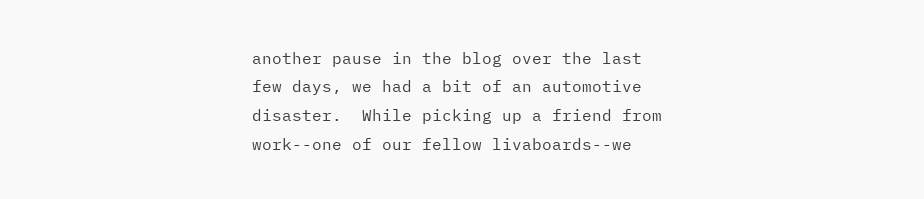another pause in the blog over the last few days, we had a bit of an automotive disaster.  While picking up a friend from work--one of our fellow livaboards--we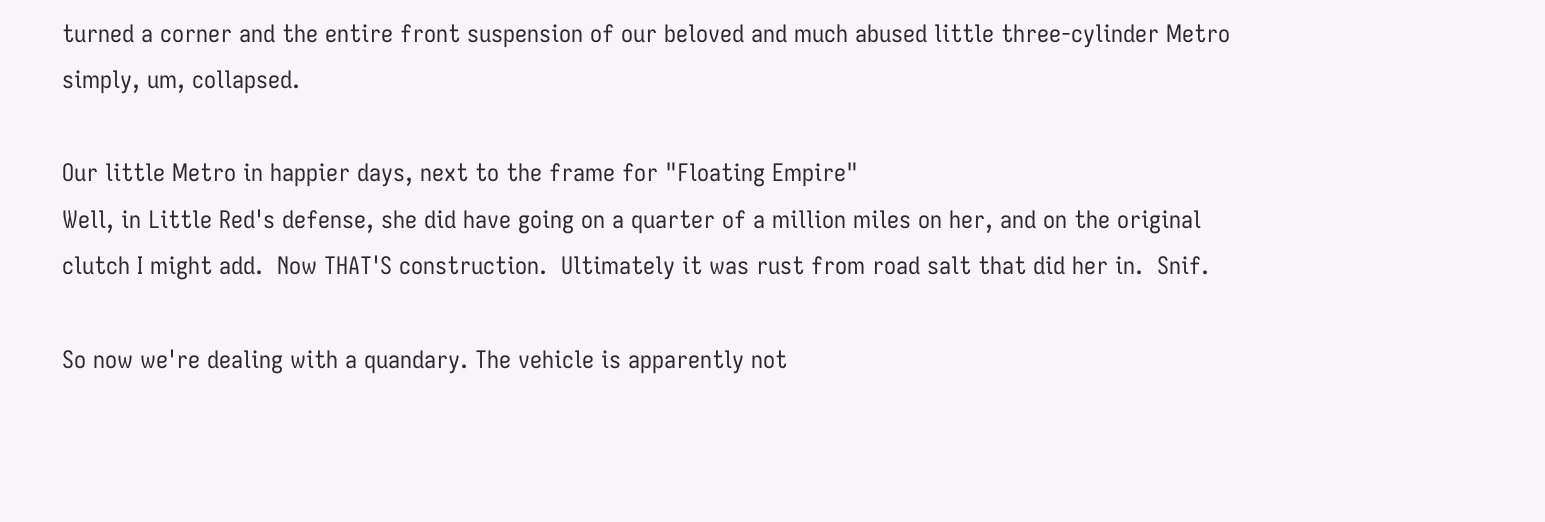turned a corner and the entire front suspension of our beloved and much abused little three-cylinder Metro simply, um, collapsed.

Our little Metro in happier days, next to the frame for "Floating Empire"
Well, in Little Red's defense, she did have going on a quarter of a million miles on her, and on the original clutch I might add.  Now THAT'S construction.  Ultimately it was rust from road salt that did her in.  Snif.

So now we're dealing with a quandary. The vehicle is apparently not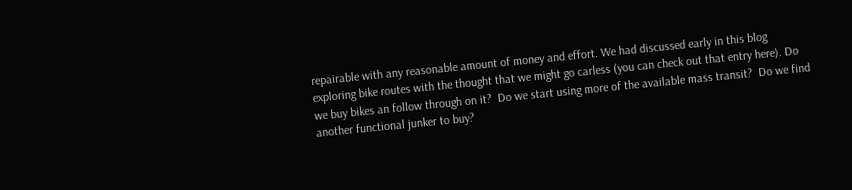repairable with any reasonable amount of money and effort. We had discussed early in this blog exploring bike routes with the thought that we might go carless (you can check out that entry here). Do we buy bikes an follow through on it?  Do we start using more of the available mass transit?  Do we find another functional junker to buy?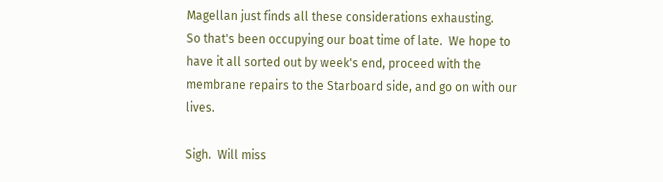Magellan just finds all these considerations exhausting.
So that's been occupying our boat time of late.  We hope to have it all sorted out by week's end, proceed with the membrane repairs to the Starboard side, and go on with our lives.

Sigh.  Will miss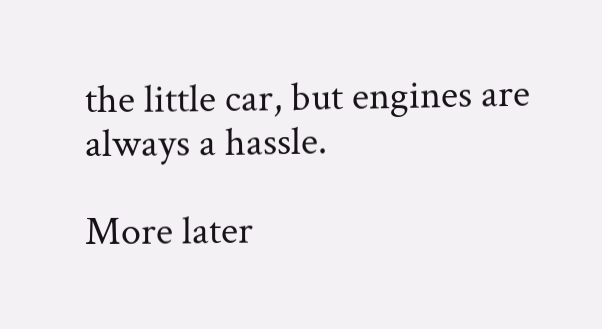the little car, but engines are always a hassle.

More later